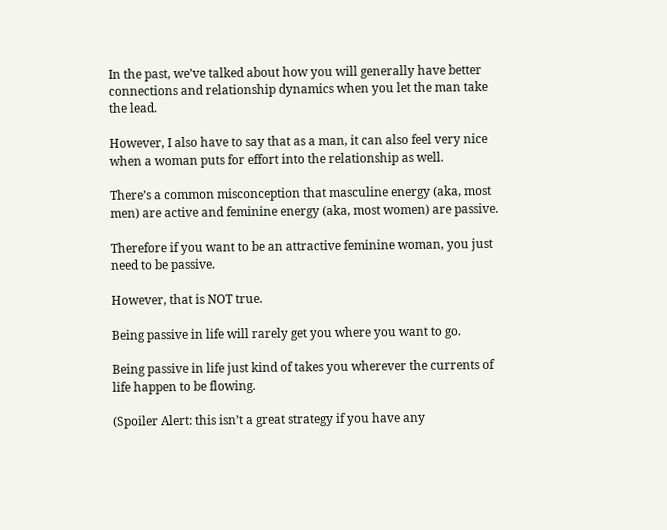In the past, we’ve talked about how you will generally have better connections and relationship dynamics when you let the man take the lead.

However, I also have to say that as a man, it can also feel very nice when a woman puts for effort into the relationship as well.

There’s a common misconception that masculine energy (aka, most men) are active and feminine energy (aka, most women) are passive.

Therefore if you want to be an attractive feminine woman, you just need to be passive.

However, that is NOT true.

Being passive in life will rarely get you where you want to go.

Being passive in life just kind of takes you wherever the currents of life happen to be flowing.

(Spoiler Alert: this isn’t a great strategy if you have any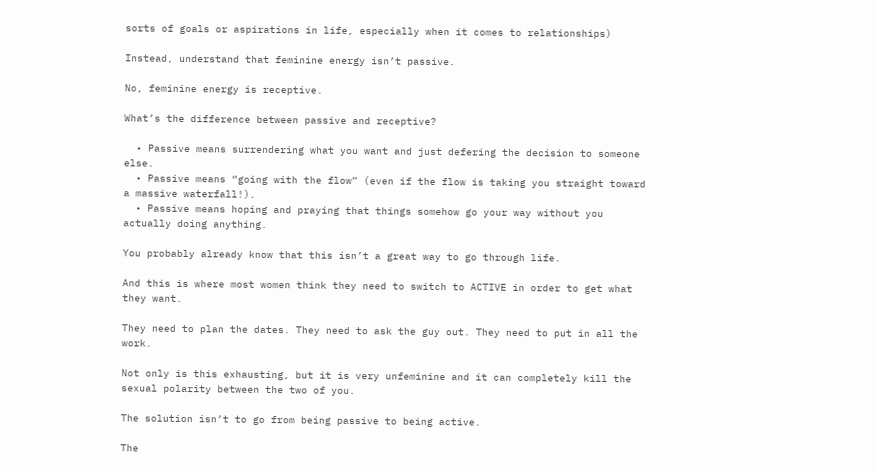sorts of goals or aspirations in life, especially when it comes to relationships)

Instead, understand that feminine energy isn’t passive.

No, feminine energy is receptive.

What’s the difference between passive and receptive?

  • Passive means surrendering what you want and just defering the decision to someone else.
  • Passive means “going with the flow” (even if the flow is taking you straight toward a massive waterfall!).
  • Passive means hoping and praying that things somehow go your way without you actually doing anything.

You probably already know that this isn’t a great way to go through life.

And this is where most women think they need to switch to ACTIVE in order to get what they want.

They need to plan the dates. They need to ask the guy out. They need to put in all the work.

Not only is this exhausting, but it is very unfeminine and it can completely kill the sexual polarity between the two of you.

The solution isn’t to go from being passive to being active.

The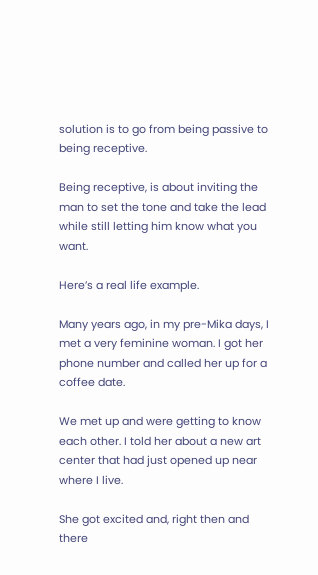solution is to go from being passive to being receptive.

Being receptive, is about inviting the man to set the tone and take the lead while still letting him know what you want.

Here’s a real life example.

Many years ago, in my pre-Mika days, I met a very feminine woman. I got her phone number and called her up for a coffee date.

We met up and were getting to know each other. I told her about a new art center that had just opened up near where I live.

She got excited and, right then and there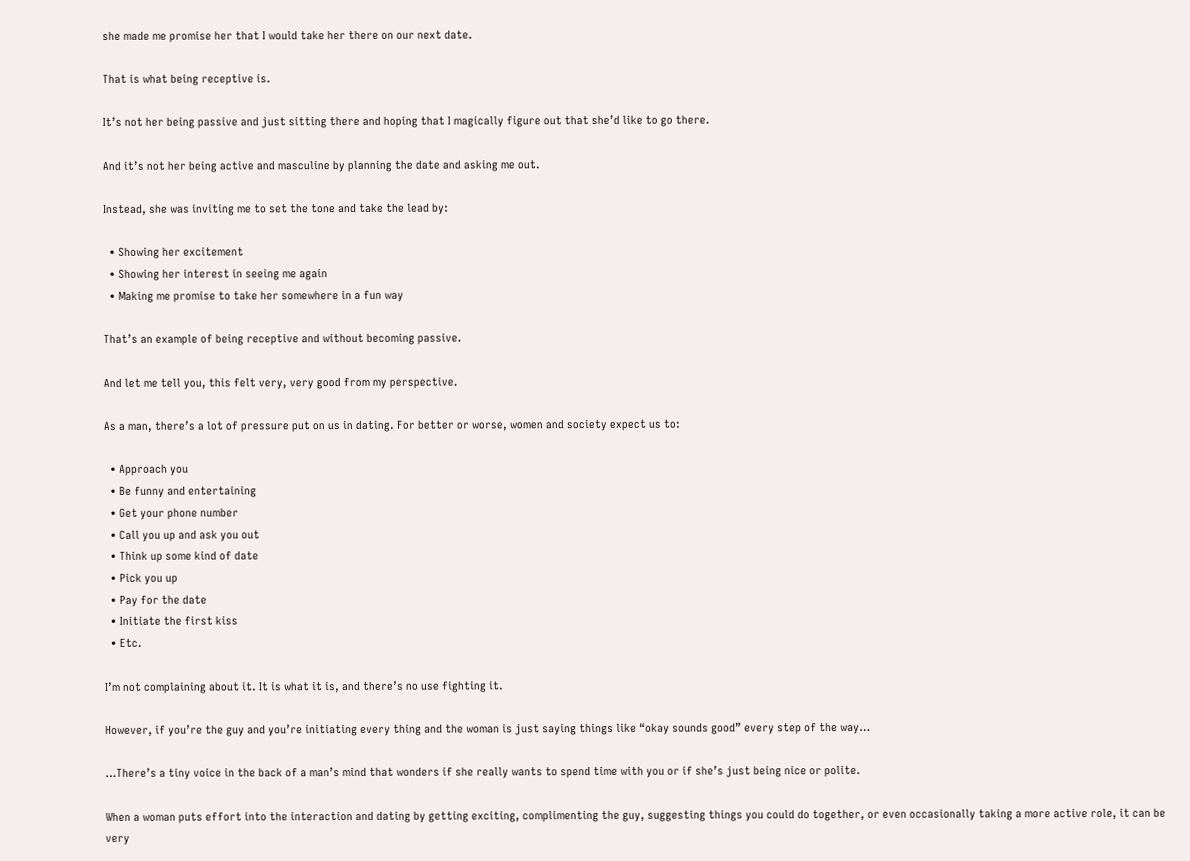she made me promise her that I would take her there on our next date.

That is what being receptive is.

It’s not her being passive and just sitting there and hoping that I magically figure out that she’d like to go there.

And it’s not her being active and masculine by planning the date and asking me out.

Instead, she was inviting me to set the tone and take the lead by:

  • Showing her excitement
  • Showing her interest in seeing me again
  • Making me promise to take her somewhere in a fun way

That’s an example of being receptive and without becoming passive.

And let me tell you, this felt very, very good from my perspective.

As a man, there’s a lot of pressure put on us in dating. For better or worse, women and society expect us to:

  • Approach you
  • Be funny and entertaining
  • Get your phone number
  • Call you up and ask you out
  • Think up some kind of date
  • Pick you up
  • Pay for the date
  • Initiate the first kiss
  • Etc.

I’m not complaining about it. It is what it is, and there’s no use fighting it.

However, if you’re the guy and you’re initiating every thing and the woman is just saying things like “okay sounds good” every step of the way…

…There’s a tiny voice in the back of a man’s mind that wonders if she really wants to spend time with you or if she’s just being nice or polite.

When a woman puts effort into the interaction and dating by getting exciting, complimenting the guy, suggesting things you could do together, or even occasionally taking a more active role, it can be very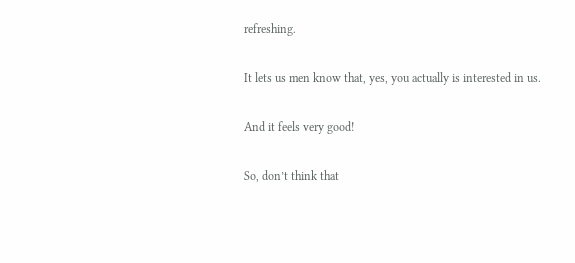refreshing.

It lets us men know that, yes, you actually is interested in us.

And it feels very good!

So, don’t think that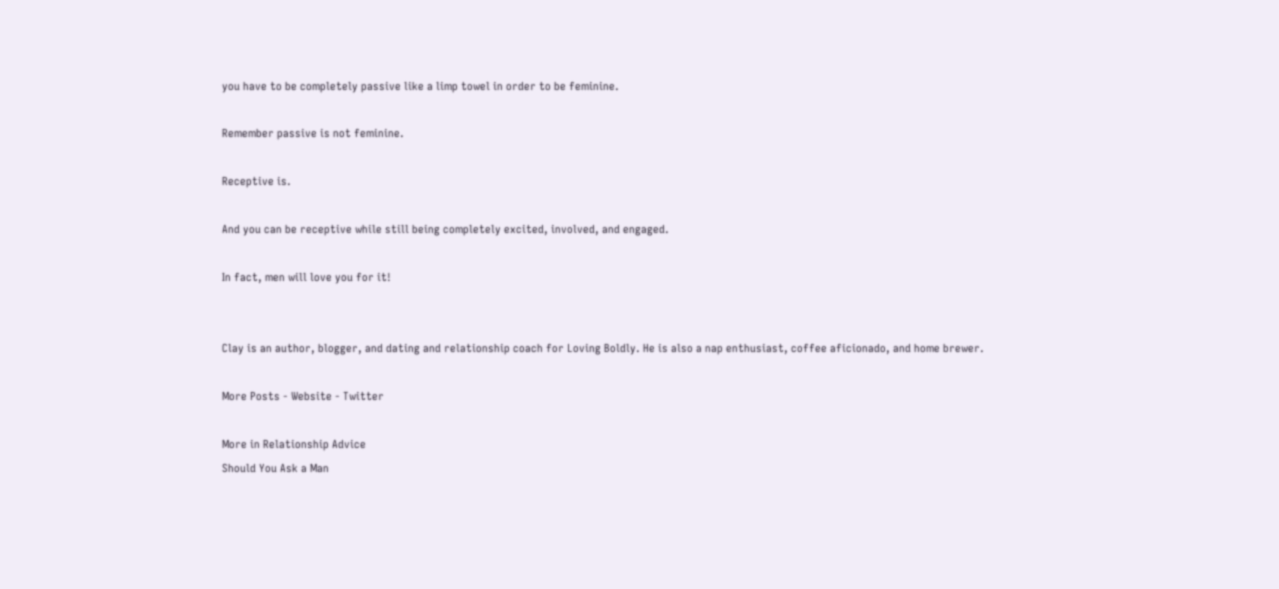you have to be completely passive like a limp towel in order to be feminine.

Remember passive is not feminine.

Receptive is.

And you can be receptive while still being completely excited, involved, and engaged.

In fact, men will love you for it!


Clay is an author, blogger, and dating and relationship coach for Loving Boldly. He is also a nap enthusiast, coffee aficionado, and home brewer.

More Posts - Website - Twitter

More in Relationship Advice
Should You Ask a Man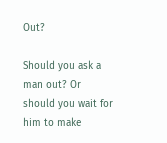Out?

Should you ask a man out? Or should you wait for him to make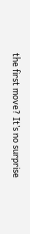the first move? It’s no surprise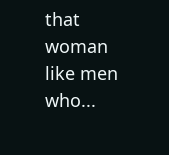that woman like men who...